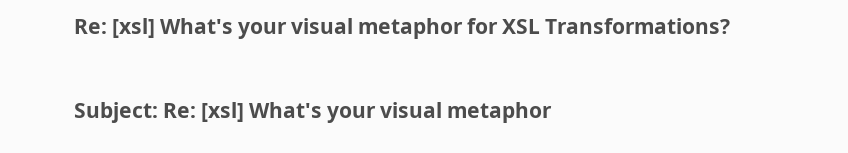Re: [xsl] What's your visual metaphor for XSL Transformations?

Subject: Re: [xsl] What's your visual metaphor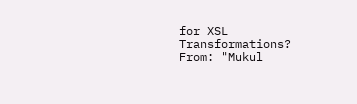for XSL Transformations?
From: "Mukul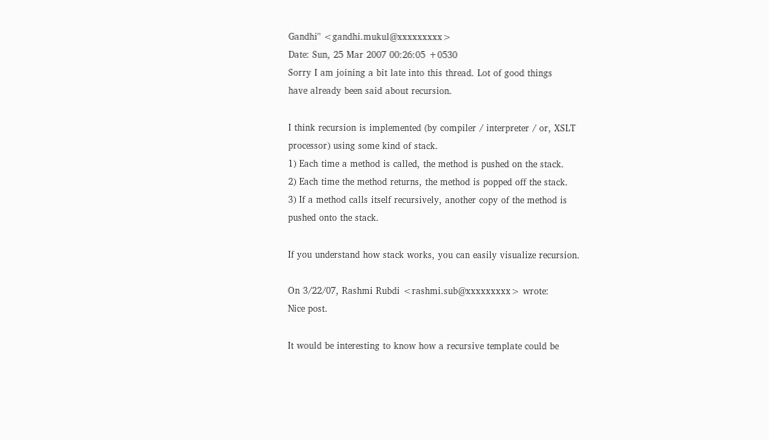Gandhi" <gandhi.mukul@xxxxxxxxx>
Date: Sun, 25 Mar 2007 00:26:05 +0530
Sorry I am joining a bit late into this thread. Lot of good things
have already been said about recursion.

I think recursion is implemented (by compiler / interpreter / or, XSLT
processor) using some kind of stack.
1) Each time a method is called, the method is pushed on the stack.
2) Each time the method returns, the method is popped off the stack.
3) If a method calls itself recursively, another copy of the method is
pushed onto the stack.

If you understand how stack works, you can easily visualize recursion.

On 3/22/07, Rashmi Rubdi <rashmi.sub@xxxxxxxxx> wrote:
Nice post.

It would be interesting to know how a recursive template could be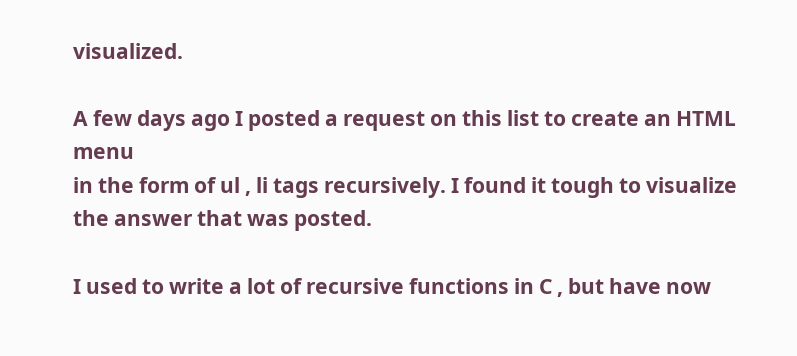visualized.

A few days ago I posted a request on this list to create an HTML menu
in the form of ul , li tags recursively. I found it tough to visualize
the answer that was posted.

I used to write a lot of recursive functions in C , but have now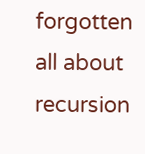forgotten all about recursion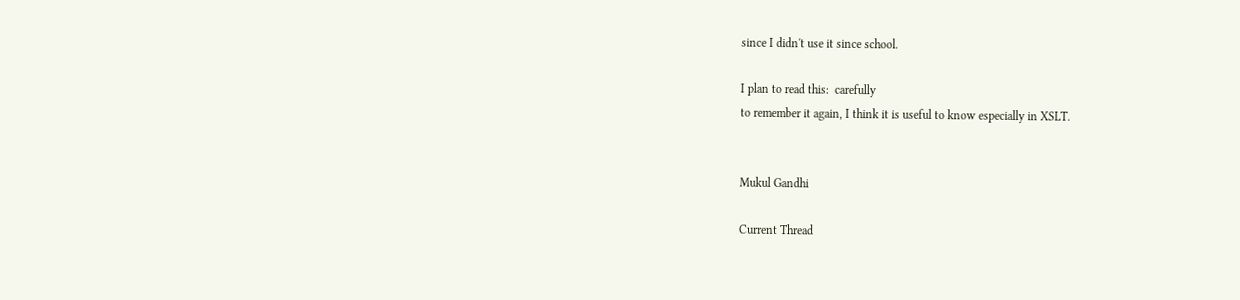since I didn't use it since school.

I plan to read this:  carefully
to remember it again, I think it is useful to know especially in XSLT.


Mukul Gandhi

Current Thread